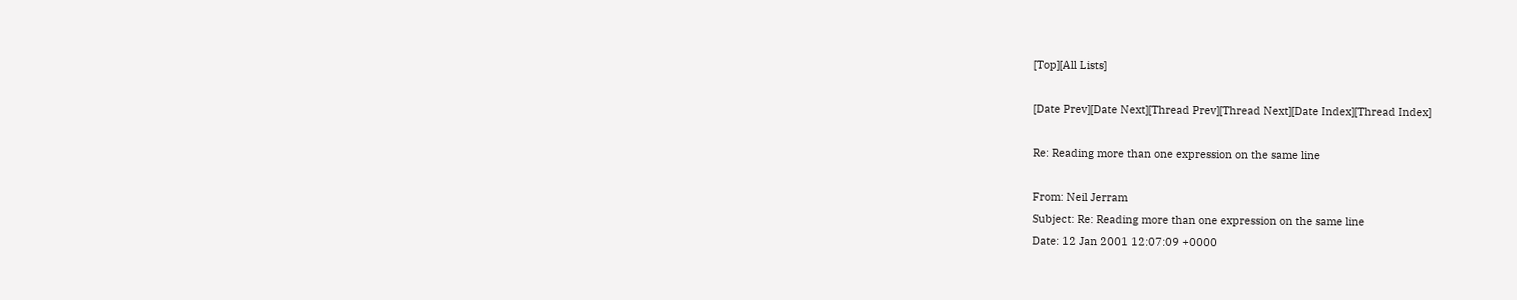[Top][All Lists]

[Date Prev][Date Next][Thread Prev][Thread Next][Date Index][Thread Index]

Re: Reading more than one expression on the same line

From: Neil Jerram
Subject: Re: Reading more than one expression on the same line
Date: 12 Jan 2001 12:07:09 +0000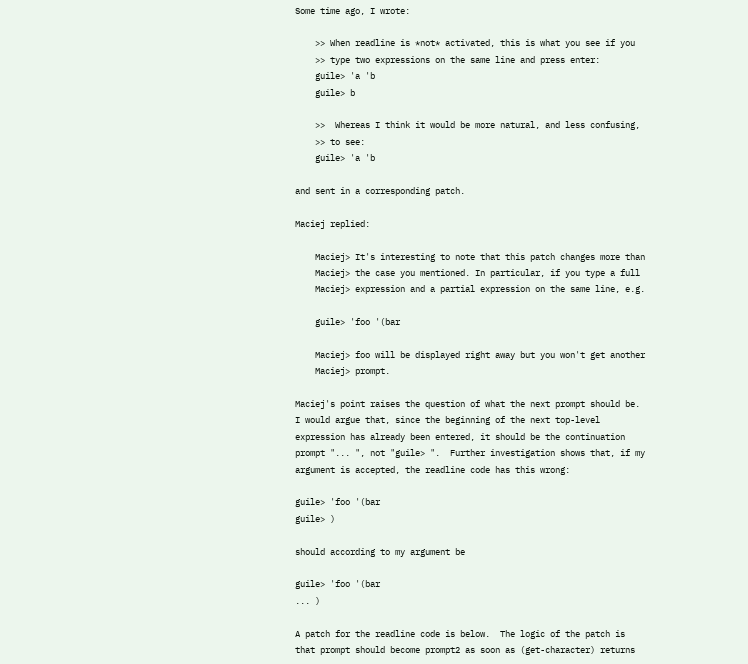Some time ago, I wrote:

    >> When readline is *not* activated, this is what you see if you
    >> type two expressions on the same line and press enter:
    guile> 'a 'b
    guile> b

    >>  Whereas I think it would be more natural, and less confusing,
    >> to see:
    guile> 'a 'b

and sent in a corresponding patch.

Maciej replied:

    Maciej> It's interesting to note that this patch changes more than
    Maciej> the case you mentioned. In particular, if you type a full
    Maciej> expression and a partial expression on the same line, e.g.

    guile> 'foo '(bar

    Maciej> foo will be displayed right away but you won't get another
    Maciej> prompt.

Maciej's point raises the question of what the next prompt should be.
I would argue that, since the beginning of the next top-level
expression has already been entered, it should be the continuation
prompt "... ", not "guile> ".  Further investigation shows that, if my
argument is accepted, the readline code has this wrong:

guile> 'foo '(bar
guile> )

should according to my argument be

guile> 'foo '(bar
... )

A patch for the readline code is below.  The logic of the patch is
that prompt should become prompt2 as soon as (get-character) returns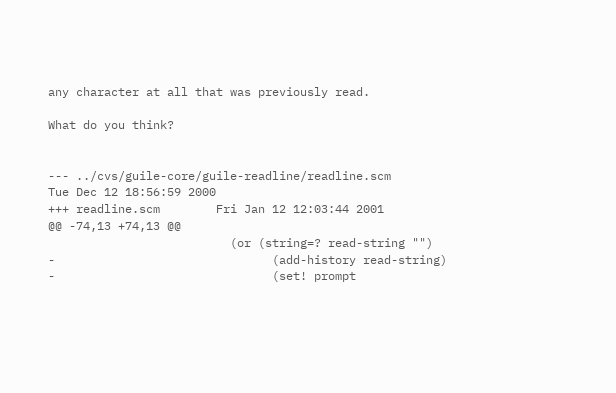any character at all that was previously read.

What do you think?


--- ../cvs/guile-core/guile-readline/readline.scm       Tue Dec 12 18:56:59 2000
+++ readline.scm        Fri Jan 12 12:03:44 2001
@@ -74,13 +74,13 @@
                          (or (string=? read-string "")
-                               (add-history read-string)
-                               (set! prompt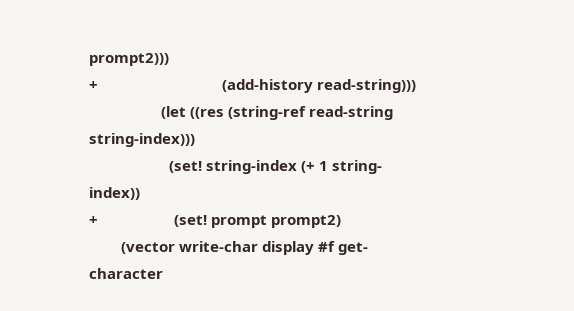prompt2)))
+                               (add-history read-string)))
                  (let ((res (string-ref read-string string-index)))
                    (set! string-index (+ 1 string-index))
+                   (set! prompt prompt2)
        (vector write-char display #f get-character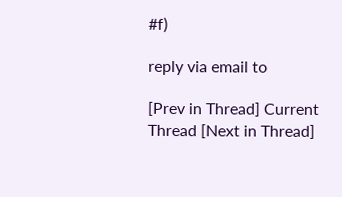#f)

reply via email to

[Prev in Thread] Current Thread [Next in Thread]